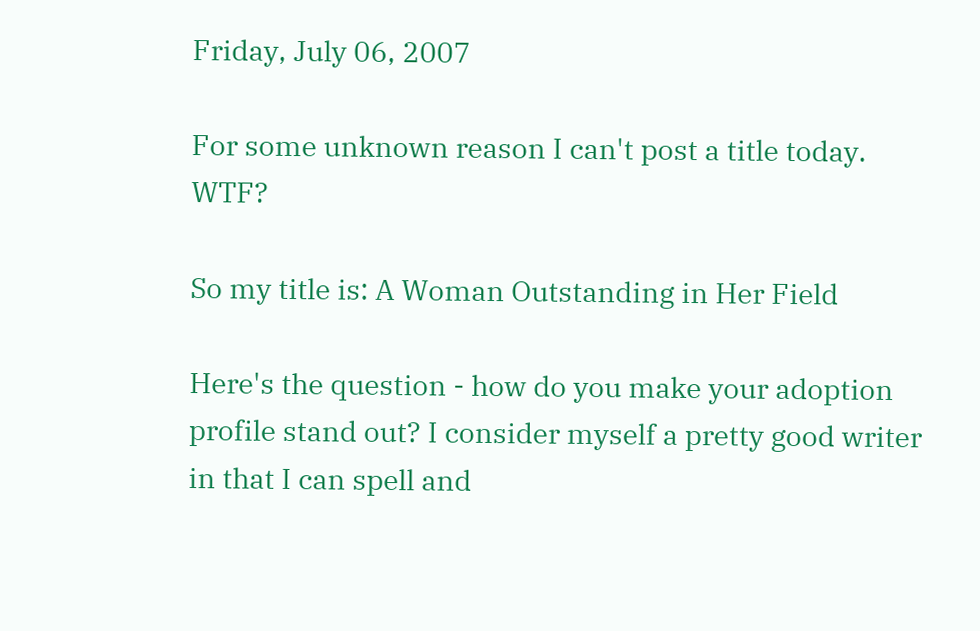Friday, July 06, 2007

For some unknown reason I can't post a title today. WTF?

So my title is: A Woman Outstanding in Her Field

Here's the question - how do you make your adoption profile stand out? I consider myself a pretty good writer in that I can spell and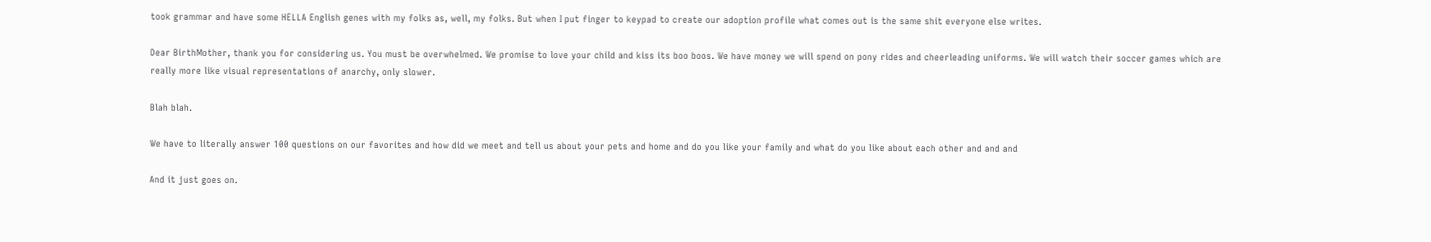took grammar and have some HELLA English genes with my folks as, well, my folks. But when I put finger to keypad to create our adoption profile what comes out is the same shit everyone else writes.

Dear BirthMother, thank you for considering us. You must be overwhelmed. We promise to love your child and kiss its boo boos. We have money we will spend on pony rides and cheerleading uniforms. We will watch their soccer games which are really more like visual representations of anarchy, only slower.

Blah blah.

We have to literally answer 100 questions on our favorites and how did we meet and tell us about your pets and home and do you like your family and what do you like about each other and and and

And it just goes on.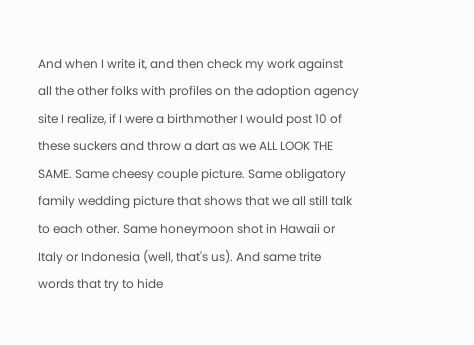And when I write it, and then check my work against all the other folks with profiles on the adoption agency site I realize, if I were a birthmother I would post 10 of these suckers and throw a dart as we ALL LOOK THE SAME. Same cheesy couple picture. Same obligatory family wedding picture that shows that we all still talk to each other. Same honeymoon shot in Hawaii or Italy or Indonesia (well, that's us). And same trite words that try to hide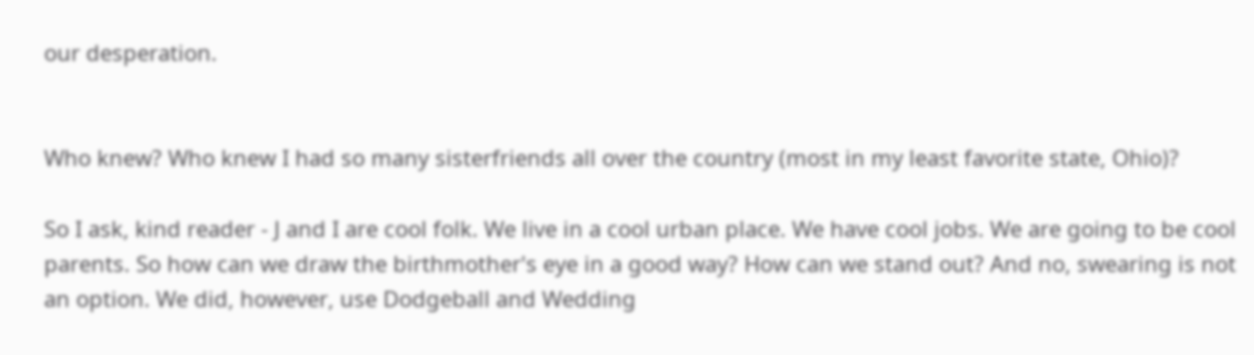our desperation.


Who knew? Who knew I had so many sisterfriends all over the country (most in my least favorite state, Ohio)?

So I ask, kind reader - J and I are cool folk. We live in a cool urban place. We have cool jobs. We are going to be cool parents. So how can we draw the birthmother's eye in a good way? How can we stand out? And no, swearing is not an option. We did, however, use Dodgeball and Wedding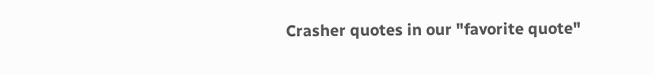Crasher quotes in our "favorite quote"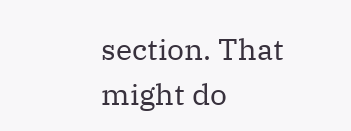section. That might do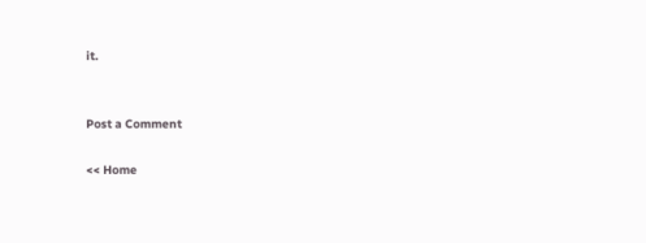it.


Post a Comment

<< Home